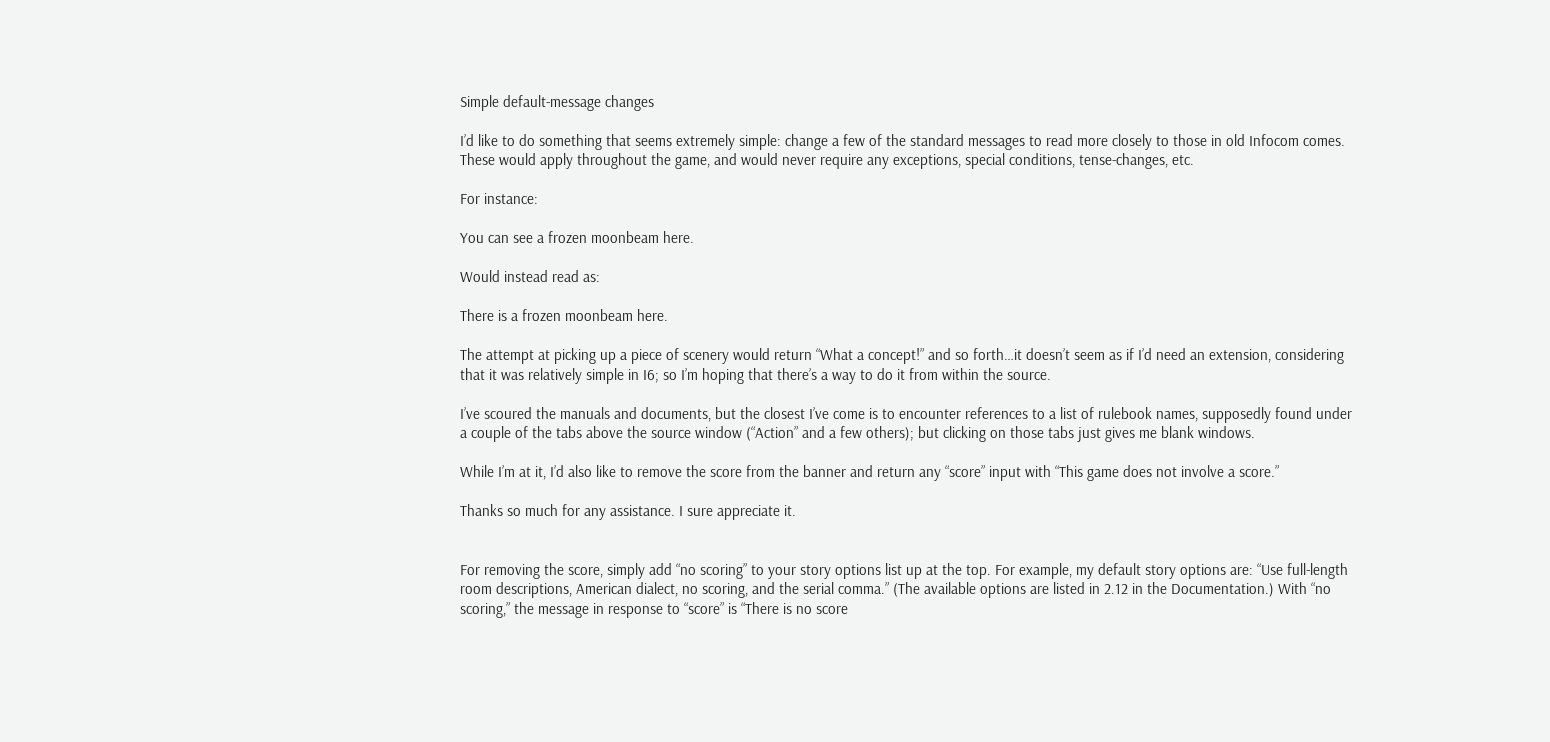Simple default-message changes

I’d like to do something that seems extremely simple: change a few of the standard messages to read more closely to those in old Infocom comes. These would apply throughout the game, and would never require any exceptions, special conditions, tense-changes, etc.

For instance:

You can see a frozen moonbeam here.

Would instead read as:

There is a frozen moonbeam here.

The attempt at picking up a piece of scenery would return “What a concept!” and so forth…it doesn’t seem as if I’d need an extension, considering that it was relatively simple in I6; so I’m hoping that there’s a way to do it from within the source.

I’ve scoured the manuals and documents, but the closest I’ve come is to encounter references to a list of rulebook names, supposedly found under a couple of the tabs above the source window (“Action” and a few others); but clicking on those tabs just gives me blank windows.

While I’m at it, I’d also like to remove the score from the banner and return any “score” input with “This game does not involve a score.”

Thanks so much for any assistance. I sure appreciate it.


For removing the score, simply add “no scoring” to your story options list up at the top. For example, my default story options are: “Use full-length room descriptions, American dialect, no scoring, and the serial comma.” (The available options are listed in 2.12 in the Documentation.) With “no scoring,” the message in response to “score” is “There is no score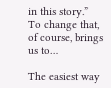in this story.” To change that, of course, brings us to…

The easiest way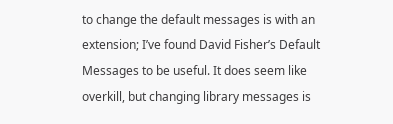to change the default messages is with an extension; I’ve found David Fisher’s Default Messages to be useful. It does seem like overkill, but changing library messages is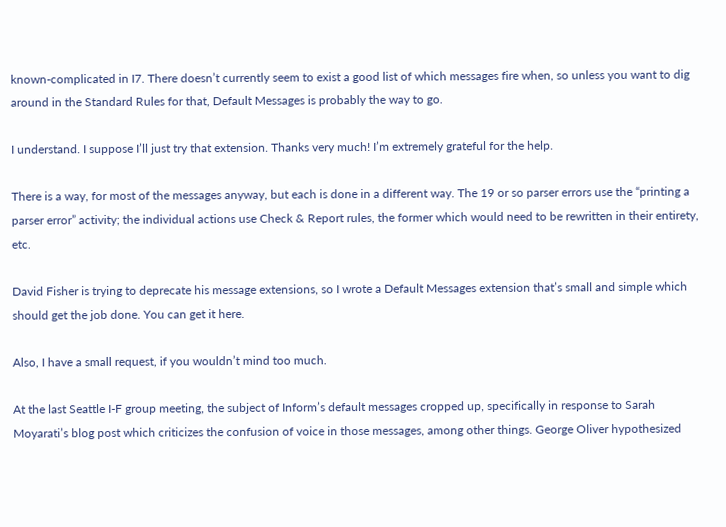known-complicated in I7. There doesn’t currently seem to exist a good list of which messages fire when, so unless you want to dig around in the Standard Rules for that, Default Messages is probably the way to go.

I understand. I suppose I’ll just try that extension. Thanks very much! I’m extremely grateful for the help.

There is a way, for most of the messages anyway, but each is done in a different way. The 19 or so parser errors use the “printing a parser error” activity; the individual actions use Check & Report rules, the former which would need to be rewritten in their entirety, etc.

David Fisher is trying to deprecate his message extensions, so I wrote a Default Messages extension that’s small and simple which should get the job done. You can get it here.

Also, I have a small request, if you wouldn’t mind too much.

At the last Seattle I-F group meeting, the subject of Inform’s default messages cropped up, specifically in response to Sarah Moyarati’s blog post which criticizes the confusion of voice in those messages, among other things. George Oliver hypothesized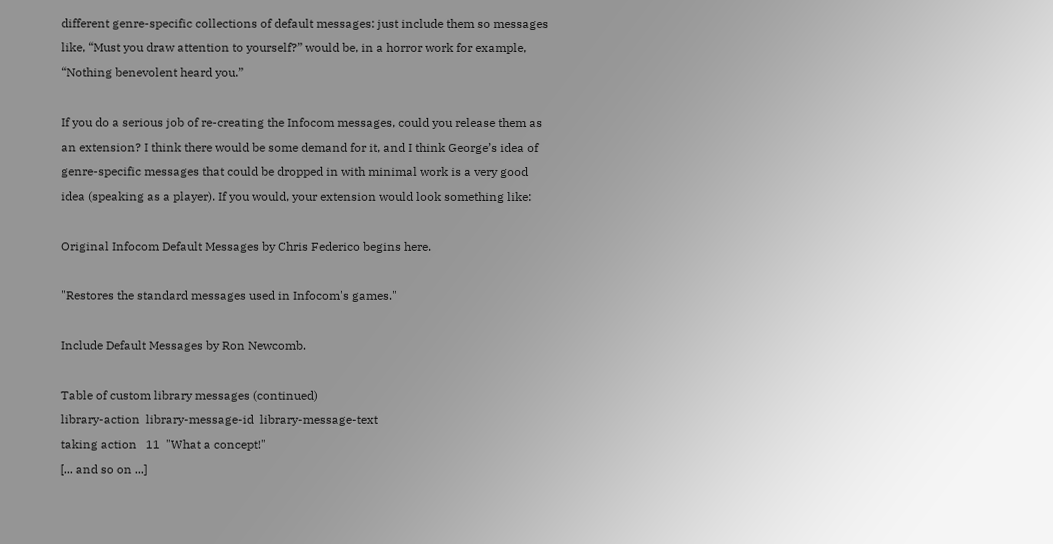different genre-specific collections of default messages: just include them so messages like, “Must you draw attention to yourself?” would be, in a horror work for example, “Nothing benevolent heard you.”

If you do a serious job of re-creating the Infocom messages, could you release them as an extension? I think there would be some demand for it, and I think George’s idea of genre-specific messages that could be dropped in with minimal work is a very good idea (speaking as a player). If you would, your extension would look something like:

Original Infocom Default Messages by Chris Federico begins here.

"Restores the standard messages used in Infocom's games."

Include Default Messages by Ron Newcomb.

Table of custom library messages (continued)
library-action  library-message-id  library-message-text
taking action   11  "What a concept!"
[... and so on ...]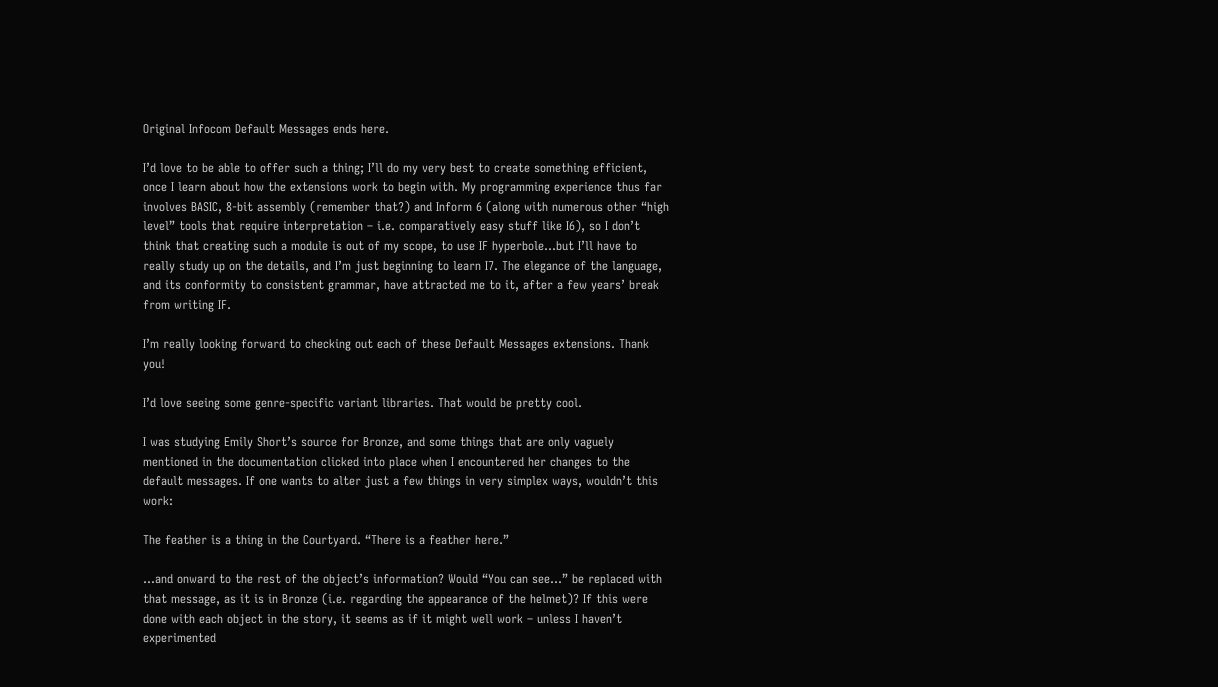Original Infocom Default Messages ends here.

I’d love to be able to offer such a thing; I’ll do my very best to create something efficient, once I learn about how the extensions work to begin with. My programming experience thus far involves BASIC, 8-bit assembly (remember that?) and Inform 6 (along with numerous other “high level” tools that require interpretation – i.e. comparatively easy stuff like I6), so I don’t think that creating such a module is out of my scope, to use IF hyperbole…but I’ll have to really study up on the details, and I’m just beginning to learn I7. The elegance of the language, and its conformity to consistent grammar, have attracted me to it, after a few years’ break from writing IF.

I’m really looking forward to checking out each of these Default Messages extensions. Thank you!

I’d love seeing some genre-specific variant libraries. That would be pretty cool.

I was studying Emily Short’s source for Bronze, and some things that are only vaguely mentioned in the documentation clicked into place when I encountered her changes to the default messages. If one wants to alter just a few things in very simplex ways, wouldn’t this work:

The feather is a thing in the Courtyard. “There is a feather here.”

…and onward to the rest of the object’s information? Would “You can see…” be replaced with that message, as it is in Bronze (i.e. regarding the appearance of the helmet)? If this were done with each object in the story, it seems as if it might well work – unless I haven’t experimented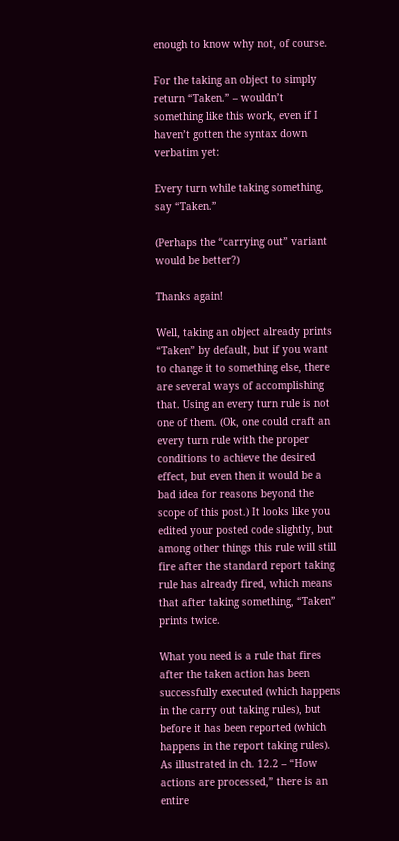enough to know why not, of course.

For the taking an object to simply return “Taken.” – wouldn’t something like this work, even if I haven’t gotten the syntax down verbatim yet:

Every turn while taking something, say “Taken.”

(Perhaps the “carrying out” variant would be better?)

Thanks again!

Well, taking an object already prints “Taken” by default, but if you want to change it to something else, there are several ways of accomplishing that. Using an every turn rule is not one of them. (Ok, one could craft an every turn rule with the proper conditions to achieve the desired effect, but even then it would be a bad idea for reasons beyond the scope of this post.) It looks like you edited your posted code slightly, but among other things this rule will still fire after the standard report taking rule has already fired, which means that after taking something, “Taken” prints twice.

What you need is a rule that fires after the taken action has been successfully executed (which happens in the carry out taking rules), but before it has been reported (which happens in the report taking rules). As illustrated in ch. 12.2 – “How actions are processed,” there is an entire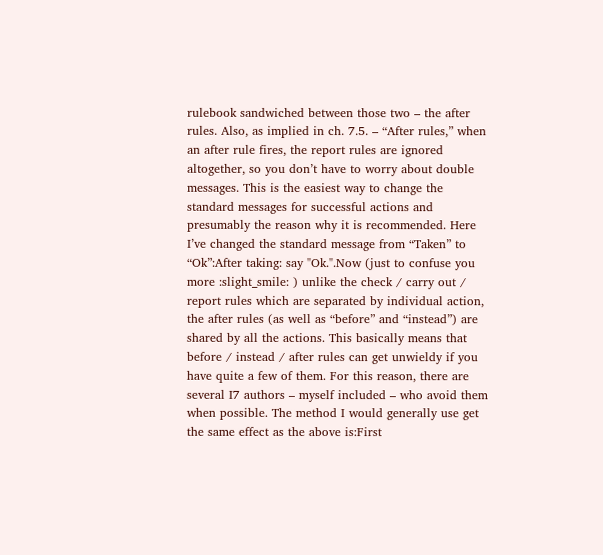rulebook sandwiched between those two – the after rules. Also, as implied in ch. 7.5. – “After rules,” when an after rule fires, the report rules are ignored altogether, so you don’t have to worry about double messages. This is the easiest way to change the standard messages for successful actions and presumably the reason why it is recommended. Here I’ve changed the standard message from “Taken” to “Ok”:After taking: say "Ok.".Now (just to confuse you more :slight_smile: ) unlike the check / carry out / report rules which are separated by individual action, the after rules (as well as “before” and “instead”) are shared by all the actions. This basically means that before / instead / after rules can get unwieldy if you have quite a few of them. For this reason, there are several I7 authors – myself included – who avoid them when possible. The method I would generally use get the same effect as the above is:First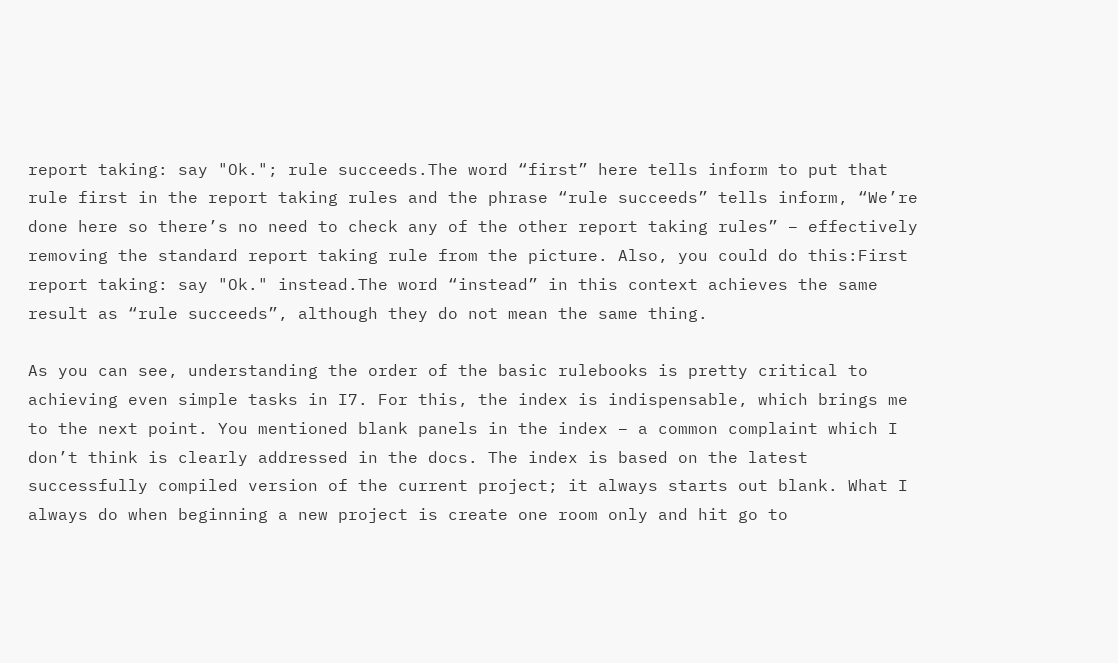report taking: say "Ok."; rule succeeds.The word “first” here tells inform to put that rule first in the report taking rules and the phrase “rule succeeds” tells inform, “We’re done here so there’s no need to check any of the other report taking rules” – effectively removing the standard report taking rule from the picture. Also, you could do this:First report taking: say "Ok." instead.The word “instead” in this context achieves the same result as “rule succeeds”, although they do not mean the same thing.

As you can see, understanding the order of the basic rulebooks is pretty critical to achieving even simple tasks in I7. For this, the index is indispensable, which brings me to the next point. You mentioned blank panels in the index – a common complaint which I don’t think is clearly addressed in the docs. The index is based on the latest successfully compiled version of the current project; it always starts out blank. What I always do when beginning a new project is create one room only and hit go to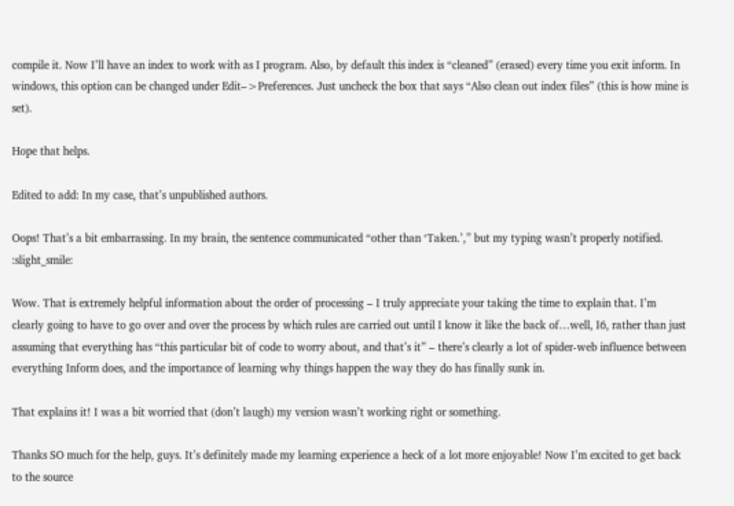compile it. Now I’ll have an index to work with as I program. Also, by default this index is “cleaned” (erased) every time you exit inform. In windows, this option can be changed under Edit–>Preferences. Just uncheck the box that says “Also clean out index files” (this is how mine is set).

Hope that helps.

Edited to add: In my case, that’s unpublished authors.

Oops! That’s a bit embarrassing. In my brain, the sentence communicated “other than ‘Taken.’,” but my typing wasn’t properly notified. :slight_smile:

Wow. That is extremely helpful information about the order of processing – I truly appreciate your taking the time to explain that. I’m clearly going to have to go over and over the process by which rules are carried out until I know it like the back of…well, I6, rather than just assuming that everything has “this particular bit of code to worry about, and that’s it” – there’s clearly a lot of spider-web influence between everything Inform does, and the importance of learning why things happen the way they do has finally sunk in.

That explains it! I was a bit worried that (don’t laugh) my version wasn’t working right or something.

Thanks SO much for the help, guys. It’s definitely made my learning experience a heck of a lot more enjoyable! Now I’m excited to get back to the source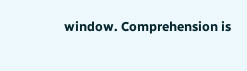window. Comprehension is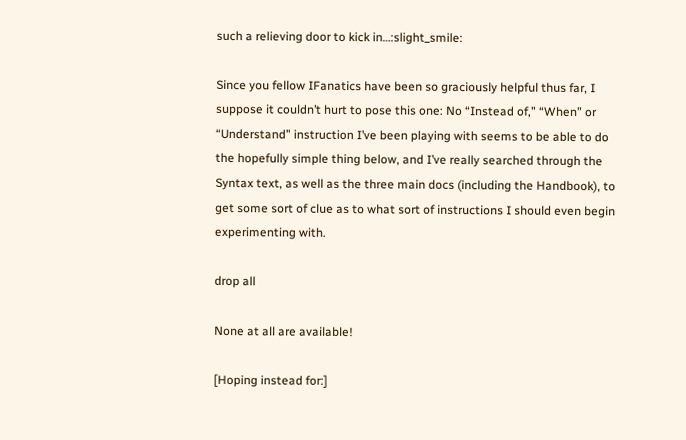such a relieving door to kick in…:slight_smile:

Since you fellow IFanatics have been so graciously helpful thus far, I suppose it couldn’t hurt to pose this one: No “Instead of,” “When” or “Understand” instruction I’ve been playing with seems to be able to do the hopefully simple thing below, and I’ve really searched through the Syntax text, as well as the three main docs (including the Handbook), to get some sort of clue as to what sort of instructions I should even begin experimenting with.

drop all

None at all are available!

[Hoping instead for:]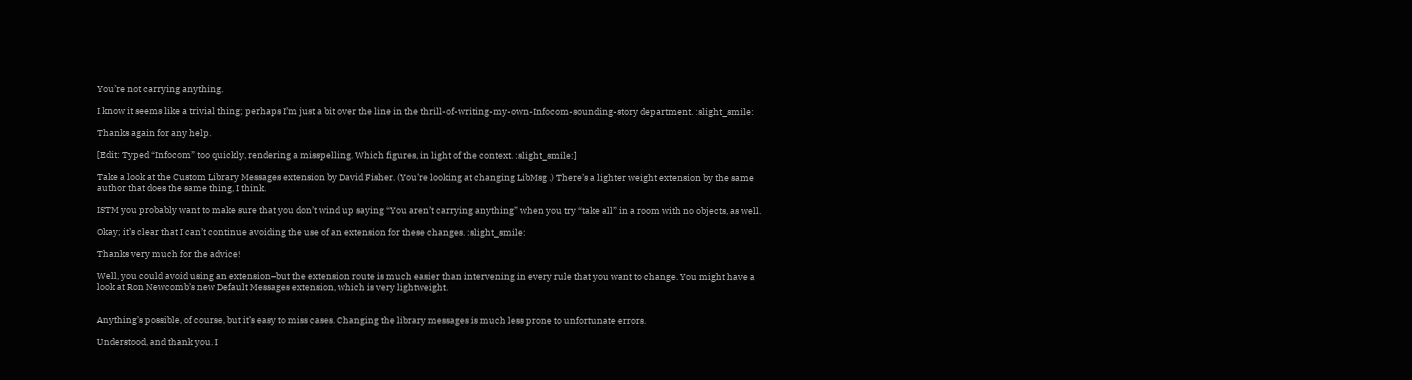You’re not carrying anything.

I know it seems like a trivial thing; perhaps I’m just a bit over the line in the thrill-of-writing-my-own-Infocom-sounding-story department. :slight_smile:

Thanks again for any help.

[Edit: Typed “Infocom” too quickly, rendering a misspelling. Which figures, in light of the context. :slight_smile:]

Take a look at the Custom Library Messages extension by David Fisher. (You’re looking at changing LibMsg .) There’s a lighter weight extension by the same author that does the same thing, I think.

ISTM you probably want to make sure that you don’t wind up saying “You aren’t carrying anything” when you try “take all” in a room with no objects, as well.

Okay; it’s clear that I can’t continue avoiding the use of an extension for these changes. :slight_smile:

Thanks very much for the advice!

Well, you could avoid using an extension–but the extension route is much easier than intervening in every rule that you want to change. You might have a look at Ron Newcomb’s new Default Messages extension, which is very lightweight.


Anything’s possible, of course, but it’s easy to miss cases. Changing the library messages is much less prone to unfortunate errors.

Understood, and thank you. I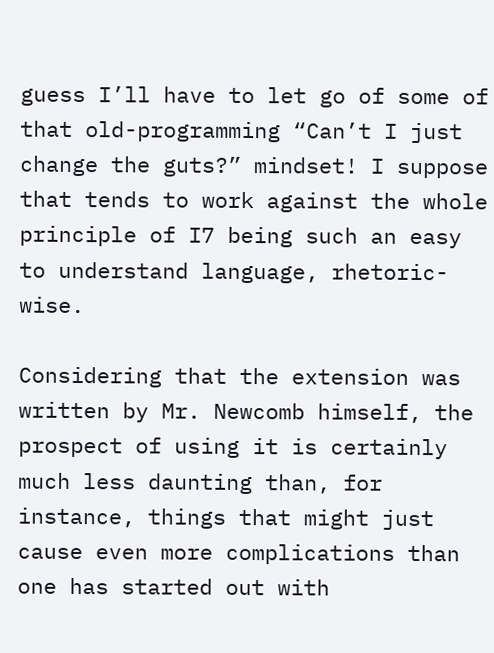guess I’ll have to let go of some of that old-programming “Can’t I just change the guts?” mindset! I suppose that tends to work against the whole principle of I7 being such an easy to understand language, rhetoric-wise.

Considering that the extension was written by Mr. Newcomb himself, the prospect of using it is certainly much less daunting than, for instance, things that might just cause even more complications than one has started out with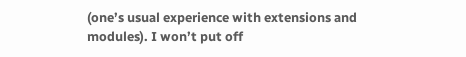(one’s usual experience with extensions and modules). I won’t put off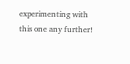experimenting with this one any further!